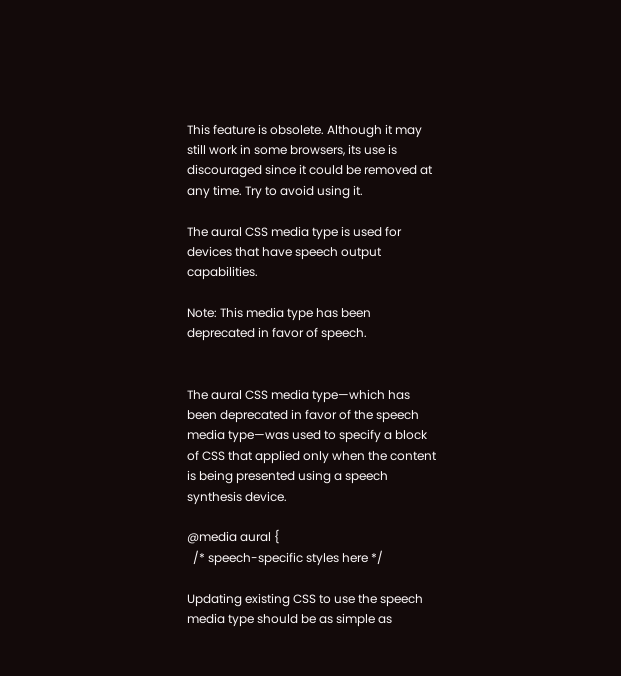This feature is obsolete. Although it may still work in some browsers, its use is discouraged since it could be removed at any time. Try to avoid using it.

The aural CSS media type is used for devices that have speech output capabilities.

Note: This media type has been deprecated in favor of speech.


The aural CSS media type—which has been deprecated in favor of the speech media type—was used to specify a block of CSS that applied only when the content is being presented using a speech synthesis device.

@media aural {
  /* speech-specific styles here */

Updating existing CSS to use the speech media type should be as simple as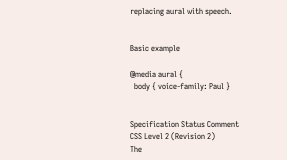replacing aural with speech.


Basic example

@media aural {
  body { voice-family: Paul }


Specification Status Comment
CSS Level 2 (Revision 2)
The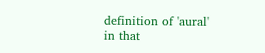definition of 'aural' in that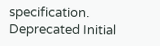specification.
Deprecated Initial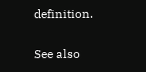definition.

See also